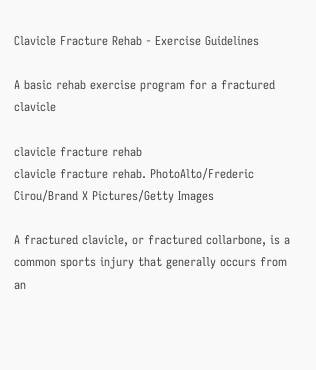Clavicle Fracture Rehab - Exercise Guidelines

A basic rehab exercise program for a fractured clavicle

clavicle fracture rehab
clavicle fracture rehab. PhotoAlto/Frederic Cirou/Brand X Pictures/Getty Images

A fractured clavicle, or fractured collarbone, is a common sports injury that generally occurs from an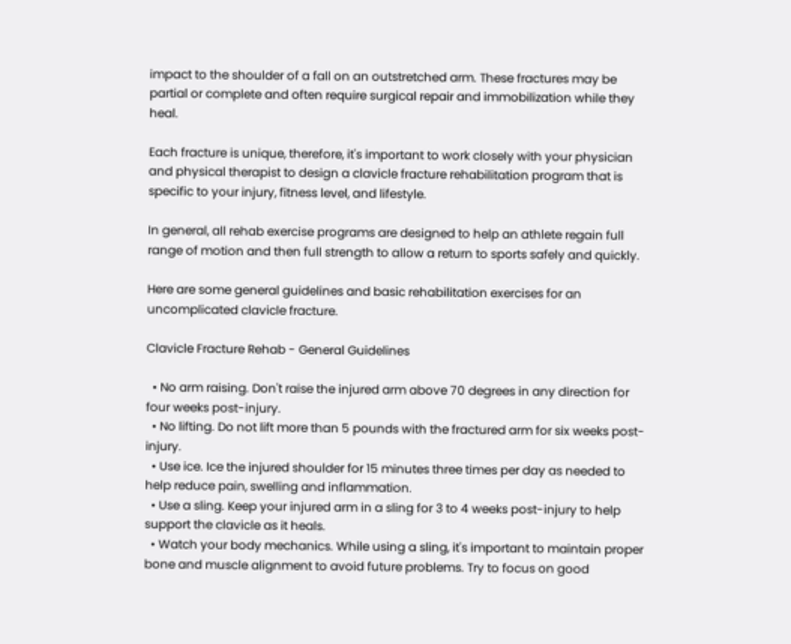impact to the shoulder of a fall on an outstretched arm. These fractures may be partial or complete and often require surgical repair and immobilization while they heal.

Each fracture is unique, therefore, it's important to work closely with your physician and physical therapist to design a clavicle fracture rehabilitation program that is specific to your injury, fitness level, and lifestyle.

In general, all rehab exercise programs are designed to help an athlete regain full range of motion and then full strength to allow a return to sports safely and quickly.

Here are some general guidelines and basic rehabilitation exercises for an uncomplicated clavicle fracture.

Clavicle Fracture Rehab - General Guidelines

  • No arm raising. Don't raise the injured arm above 70 degrees in any direction for four weeks post-injury.
  • No lifting. Do not lift more than 5 pounds with the fractured arm for six weeks post-injury.
  • Use ice. Ice the injured shoulder for 15 minutes three times per day as needed to help reduce pain, swelling and inflammation.
  • Use a sling. Keep your injured arm in a sling for 3 to 4 weeks post-injury to help support the clavicle as it heals.
  • Watch your body mechanics. While using a sling, it's important to maintain proper bone and muscle alignment to avoid future problems. Try to focus on good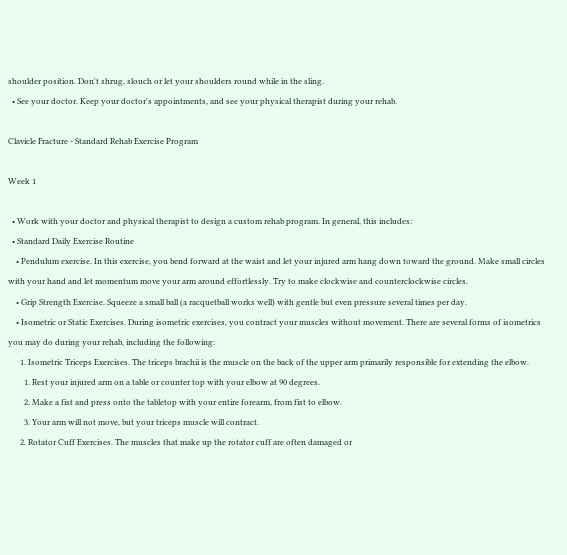shoulder position. Don't shrug, slouch or let your shoulders round while in the sling.
  • See your doctor. Keep your doctor's appointments, and see your physical therapist during your rehab.

Clavicle Fracture - Standard Rehab Exercise Program

Week 1

  • Work with your doctor and physical therapist to design a custom rehab program. In general, this includes:
  • Standard Daily Exercise Routine
    • Pendulum exercise. In this exercise, you bend forward at the waist and let your injured arm hang down toward the ground. Make small circles with your hand and let momentum move your arm around effortlessly. Try to make clockwise and counterclockwise circles.
    • Grip Strength Exercise. Squeeze a small ball (a racquetball works well) with gentle but even pressure several times per day.
    • Isometric or Static Exercises. During isometric exercises, you contract your muscles without movement. There are several forms of isometrics you may do during your rehab, including the following:
      1. Isometric Triceps Exercises. The triceps brachii is the muscle on the back of the upper arm primarily responsible for extending the elbow.
        1. Rest your injured arm on a table or counter top with your elbow at 90 degrees.
        2. Make a fist and press onto the tabletop with your entire forearm, from fist to elbow.
        3. Your arm will not move, but your triceps muscle will contract.
      2. Rotator Cuff Exercises. The muscles that make up the rotator cuff are often damaged or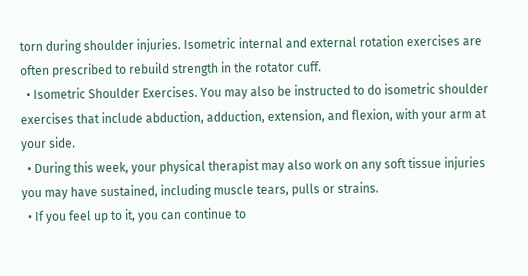torn during shoulder injuries. Isometric internal and external rotation exercises are often prescribed to rebuild strength in the rotator cuff.
  • Isometric Shoulder Exercises. You may also be instructed to do isometric shoulder exercises that include abduction, adduction, extension, and flexion, with your arm at your side.
  • During this week, your physical therapist may also work on any soft tissue injuries you may have sustained, including muscle tears, pulls or strains.
  • If you feel up to it, you can continue to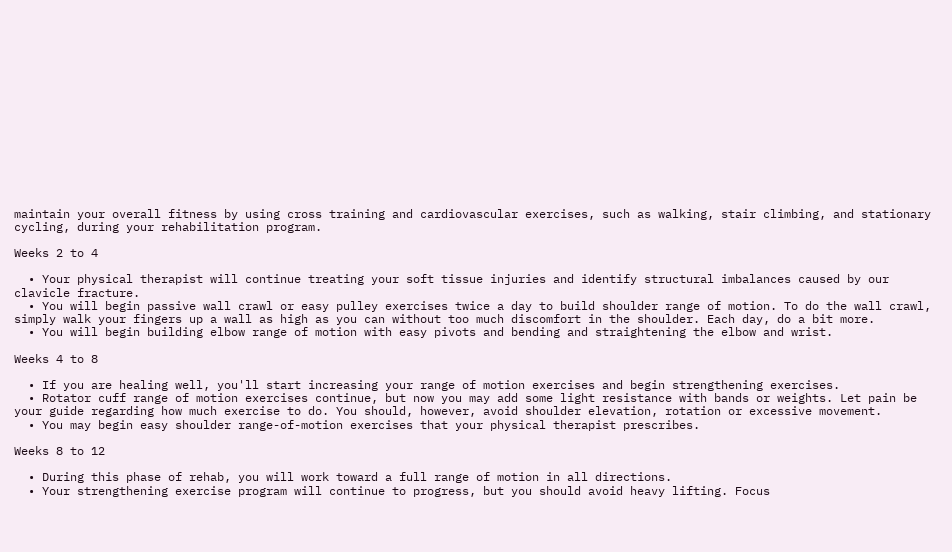maintain your overall fitness by using cross training and cardiovascular exercises, such as walking, stair climbing, and stationary cycling, during your rehabilitation program.

Weeks 2 to 4

  • Your physical therapist will continue treating your soft tissue injuries and identify structural imbalances caused by our clavicle fracture.
  • You will begin passive wall crawl or easy pulley exercises twice a day to build shoulder range of motion. To do the wall crawl, simply walk your fingers up a wall as high as you can without too much discomfort in the shoulder. Each day, do a bit more.
  • You will begin building elbow range of motion with easy pivots and bending and straightening the elbow and wrist.

Weeks 4 to 8

  • If you are healing well, you'll start increasing your range of motion exercises and begin strengthening exercises.
  • Rotator cuff range of motion exercises continue, but now you may add some light resistance with bands or weights. Let pain be your guide regarding how much exercise to do. You should, however, avoid shoulder elevation, rotation or excessive movement.
  • You may begin easy shoulder range-of-motion exercises that your physical therapist prescribes.

Weeks 8 to 12

  • During this phase of rehab, you will work toward a full range of motion in all directions.
  • Your strengthening exercise program will continue to progress, but you should avoid heavy lifting. Focus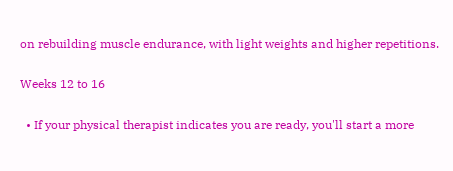on rebuilding muscle endurance, with light weights and higher repetitions.

Weeks 12 to 16

  • If your physical therapist indicates you are ready, you'll start a more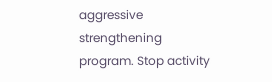aggressive strengthening program. Stop activity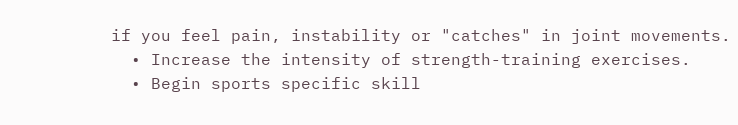if you feel pain, instability or "catches" in joint movements.
  • Increase the intensity of strength-training exercises.
  • Begin sports specific skill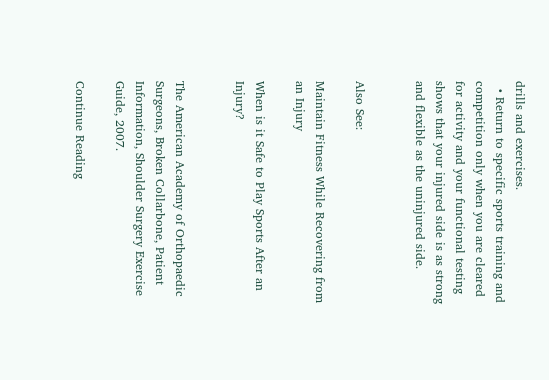drills and exercises.
  • Return to specific sports training and competition only when you are cleared for activity and your functional testing shows that your injured side is as strong and flexible as the uninjured side.


Also See:

Maintain Fitness While Recovering from an Injury

When is it Safe to Play Sports After an Injury?


The American Academy of Orthopaedic Surgeons, Broken Collarbone, Patient Information, Shoulder Surgery Exercise Guide, 2007.

Continue Reading